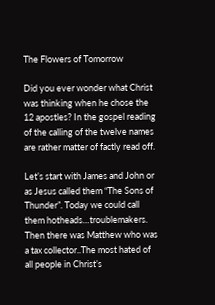The Flowers of Tomorrow

Did you ever wonder what Christ was thinking when he chose the 12 apostles? In the gospel reading of the calling of the twelve names are rather matter of factly read off.

Let’s start with James and John or as Jesus called them “The Sons of Thunder”. Today we could call them hotheads…troublemakers. Then there was Matthew who was a tax collector..The most hated of all people in Christ’s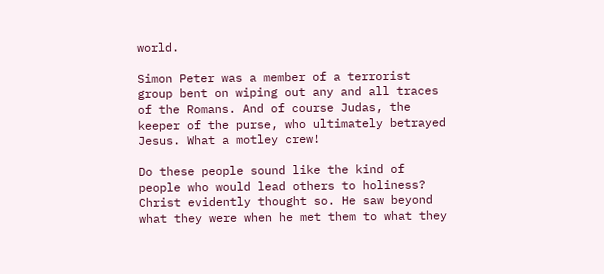world.

Simon Peter was a member of a terrorist group bent on wiping out any and all traces of the Romans. And of course Judas, the keeper of the purse, who ultimately betrayed Jesus. What a motley crew!

Do these people sound like the kind of people who would lead others to holiness? Christ evidently thought so. He saw beyond what they were when he met them to what they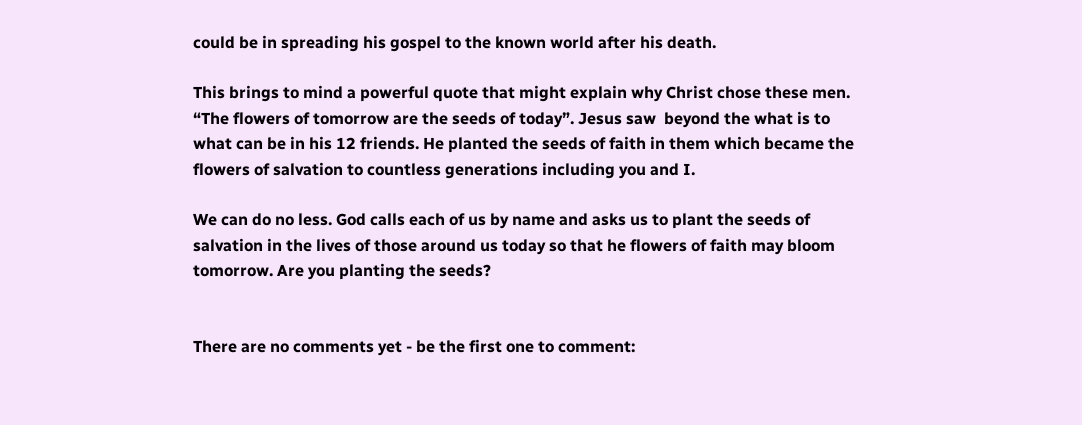could be in spreading his gospel to the known world after his death.

This brings to mind a powerful quote that might explain why Christ chose these men. “The flowers of tomorrow are the seeds of today”. Jesus saw  beyond the what is to what can be in his 12 friends. He planted the seeds of faith in them which became the flowers of salvation to countless generations including you and I.

We can do no less. God calls each of us by name and asks us to plant the seeds of salvation in the lives of those around us today so that he flowers of faith may bloom tomorrow. Are you planting the seeds?


There are no comments yet - be the first one to comment: